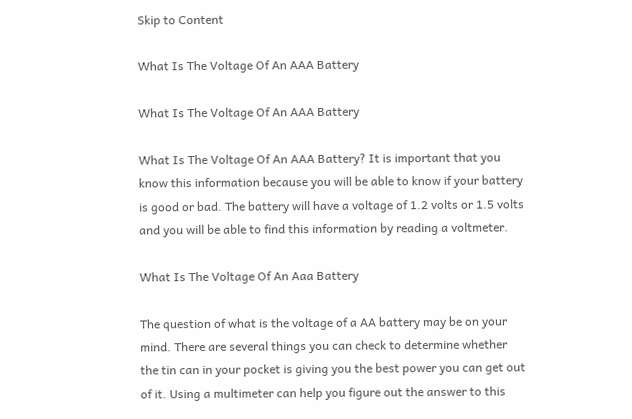Skip to Content

What Is The Voltage Of An AAA Battery

What Is The Voltage Of An AAA Battery

What Is The Voltage Of An AAA Battery? It is important that you know this information because you will be able to know if your battery is good or bad. The battery will have a voltage of 1.2 volts or 1.5 volts and you will be able to find this information by reading a voltmeter.

What Is The Voltage Of An Aaa Battery

The question of what is the voltage of a AA battery may be on your mind. There are several things you can check to determine whether the tin can in your pocket is giving you the best power you can get out of it. Using a multimeter can help you figure out the answer to this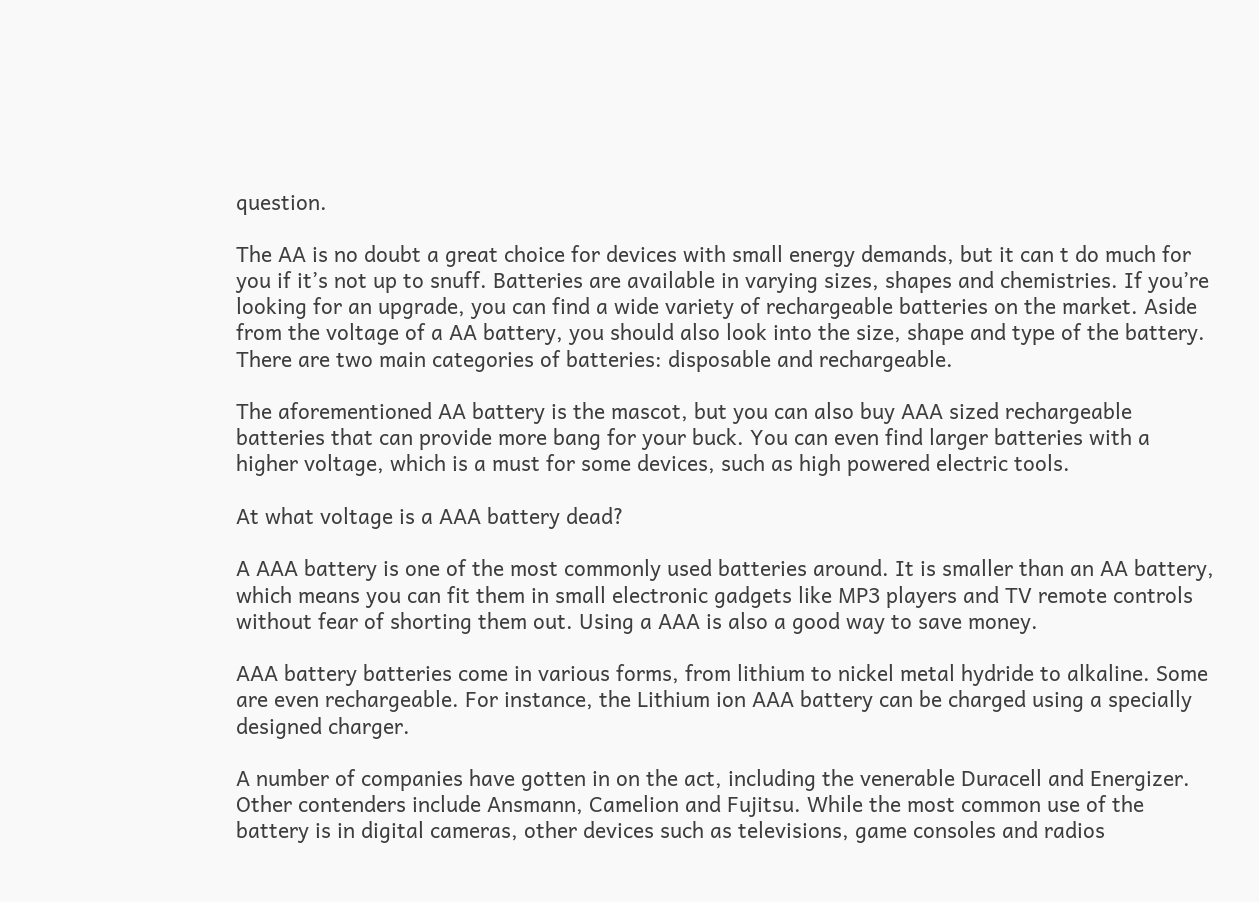question.

The AA is no doubt a great choice for devices with small energy demands, but it can t do much for you if it’s not up to snuff. Batteries are available in varying sizes, shapes and chemistries. If you’re looking for an upgrade, you can find a wide variety of rechargeable batteries on the market. Aside from the voltage of a AA battery, you should also look into the size, shape and type of the battery. There are two main categories of batteries: disposable and rechargeable.

The aforementioned AA battery is the mascot, but you can also buy AAA sized rechargeable batteries that can provide more bang for your buck. You can even find larger batteries with a higher voltage, which is a must for some devices, such as high powered electric tools.

At what voltage is a AAA battery dead?

A AAA battery is one of the most commonly used batteries around. It is smaller than an AA battery, which means you can fit them in small electronic gadgets like MP3 players and TV remote controls without fear of shorting them out. Using a AAA is also a good way to save money.

AAA battery batteries come in various forms, from lithium to nickel metal hydride to alkaline. Some are even rechargeable. For instance, the Lithium ion AAA battery can be charged using a specially designed charger.

A number of companies have gotten in on the act, including the venerable Duracell and Energizer. Other contenders include Ansmann, Camelion and Fujitsu. While the most common use of the battery is in digital cameras, other devices such as televisions, game consoles and radios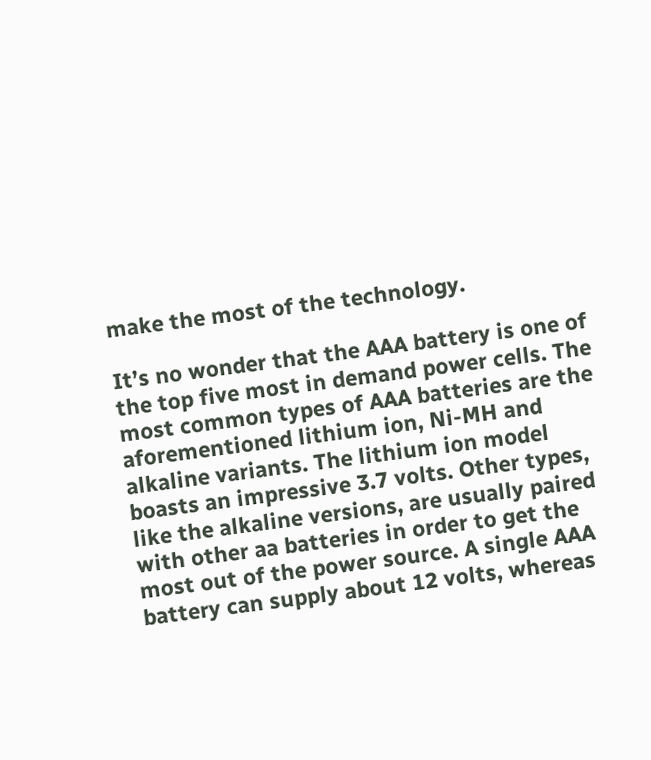make the most of the technology.

It’s no wonder that the AAA battery is one of the top five most in demand power cells. The most common types of AAA batteries are the aforementioned lithium ion, Ni-MH and alkaline variants. The lithium ion model boasts an impressive 3.7 volts. Other types, like the alkaline versions, are usually paired with other aa batteries in order to get the most out of the power source. A single AAA battery can supply about 12 volts, whereas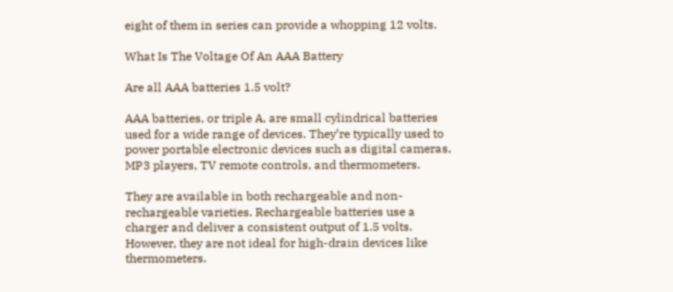eight of them in series can provide a whopping 12 volts.

What Is The Voltage Of An AAA Battery

Are all AAA batteries 1.5 volt?

AAA batteries, or triple A, are small cylindrical batteries used for a wide range of devices. They’re typically used to power portable electronic devices such as digital cameras, MP3 players, TV remote controls, and thermometers.

They are available in both rechargeable and non-rechargeable varieties. Rechargeable batteries use a charger and deliver a consistent output of 1.5 volts. However, they are not ideal for high-drain devices like thermometers.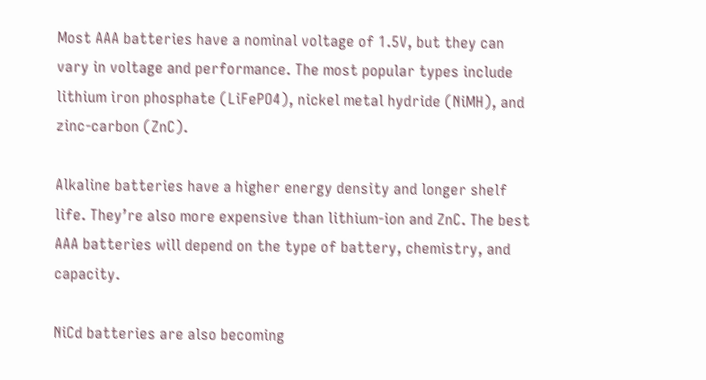Most AAA batteries have a nominal voltage of 1.5V, but they can vary in voltage and performance. The most popular types include lithium iron phosphate (LiFePO4), nickel metal hydride (NiMH), and zinc-carbon (ZnC).

Alkaline batteries have a higher energy density and longer shelf life. They’re also more expensive than lithium-ion and ZnC. The best AAA batteries will depend on the type of battery, chemistry, and capacity.

NiCd batteries are also becoming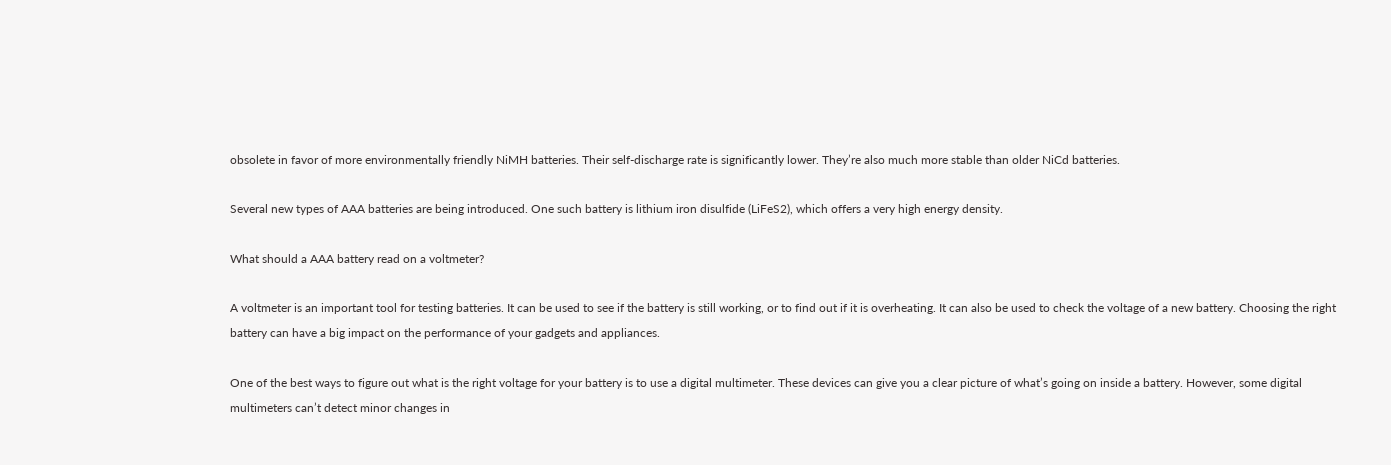obsolete in favor of more environmentally friendly NiMH batteries. Their self-discharge rate is significantly lower. They’re also much more stable than older NiCd batteries.

Several new types of AAA batteries are being introduced. One such battery is lithium iron disulfide (LiFeS2), which offers a very high energy density.

What should a AAA battery read on a voltmeter?

A voltmeter is an important tool for testing batteries. It can be used to see if the battery is still working, or to find out if it is overheating. It can also be used to check the voltage of a new battery. Choosing the right battery can have a big impact on the performance of your gadgets and appliances.

One of the best ways to figure out what is the right voltage for your battery is to use a digital multimeter. These devices can give you a clear picture of what’s going on inside a battery. However, some digital multimeters can’t detect minor changes in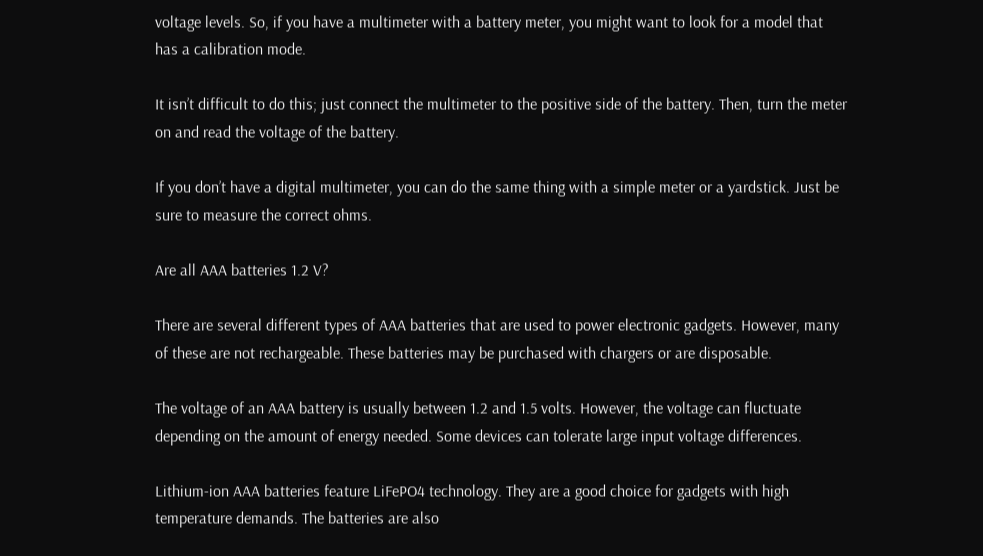voltage levels. So, if you have a multimeter with a battery meter, you might want to look for a model that has a calibration mode.

It isn’t difficult to do this; just connect the multimeter to the positive side of the battery. Then, turn the meter on and read the voltage of the battery.

If you don’t have a digital multimeter, you can do the same thing with a simple meter or a yardstick. Just be sure to measure the correct ohms.

Are all AAA batteries 1.2 V?

There are several different types of AAA batteries that are used to power electronic gadgets. However, many of these are not rechargeable. These batteries may be purchased with chargers or are disposable.

The voltage of an AAA battery is usually between 1.2 and 1.5 volts. However, the voltage can fluctuate depending on the amount of energy needed. Some devices can tolerate large input voltage differences.

Lithium-ion AAA batteries feature LiFePO4 technology. They are a good choice for gadgets with high temperature demands. The batteries are also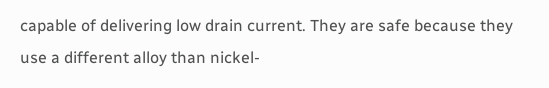capable of delivering low drain current. They are safe because they use a different alloy than nickel-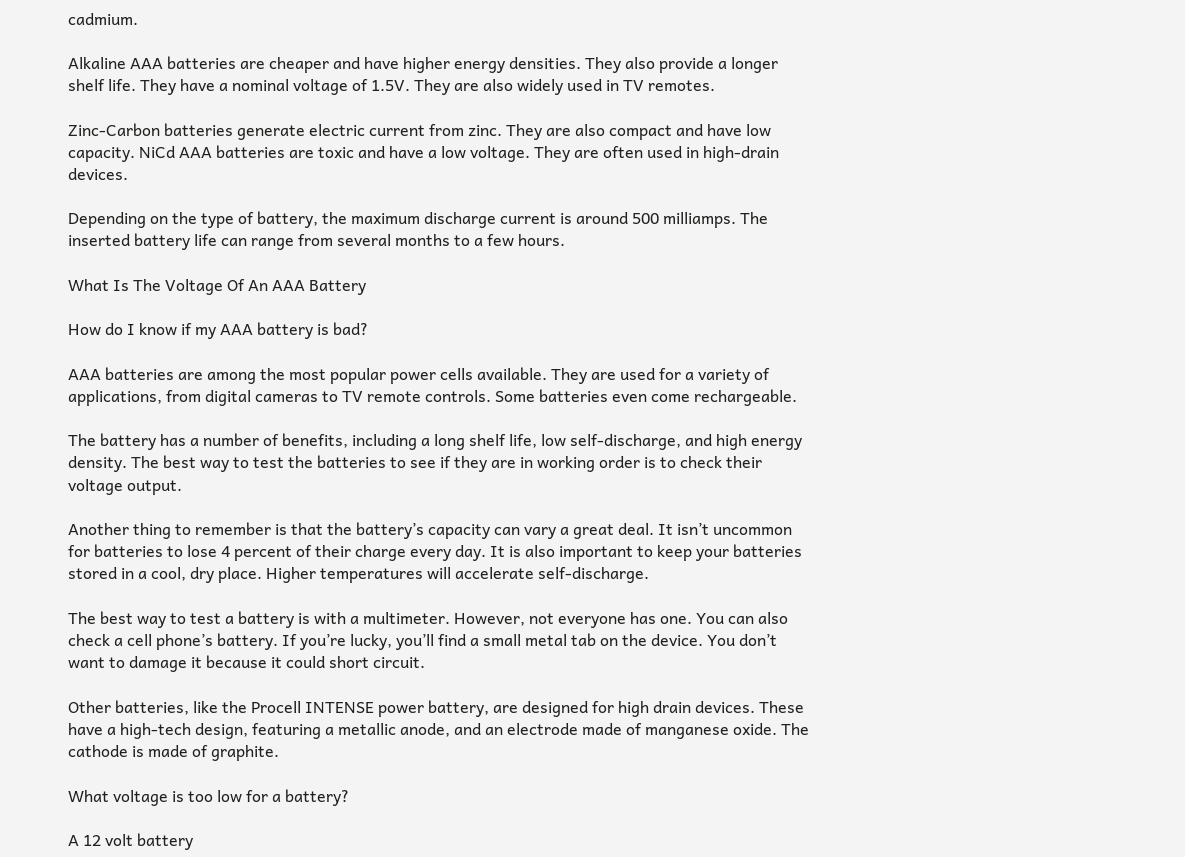cadmium.

Alkaline AAA batteries are cheaper and have higher energy densities. They also provide a longer shelf life. They have a nominal voltage of 1.5V. They are also widely used in TV remotes.

Zinc-Carbon batteries generate electric current from zinc. They are also compact and have low capacity. NiCd AAA batteries are toxic and have a low voltage. They are often used in high-drain devices.

Depending on the type of battery, the maximum discharge current is around 500 milliamps. The inserted battery life can range from several months to a few hours.

What Is The Voltage Of An AAA Battery

How do I know if my AAA battery is bad?

AAA batteries are among the most popular power cells available. They are used for a variety of applications, from digital cameras to TV remote controls. Some batteries even come rechargeable.

The battery has a number of benefits, including a long shelf life, low self-discharge, and high energy density. The best way to test the batteries to see if they are in working order is to check their voltage output.

Another thing to remember is that the battery’s capacity can vary a great deal. It isn’t uncommon for batteries to lose 4 percent of their charge every day. It is also important to keep your batteries stored in a cool, dry place. Higher temperatures will accelerate self-discharge.

The best way to test a battery is with a multimeter. However, not everyone has one. You can also check a cell phone’s battery. If you’re lucky, you’ll find a small metal tab on the device. You don’t want to damage it because it could short circuit.

Other batteries, like the Procell INTENSE power battery, are designed for high drain devices. These have a high-tech design, featuring a metallic anode, and an electrode made of manganese oxide. The cathode is made of graphite.

What voltage is too low for a battery?

A 12 volt battery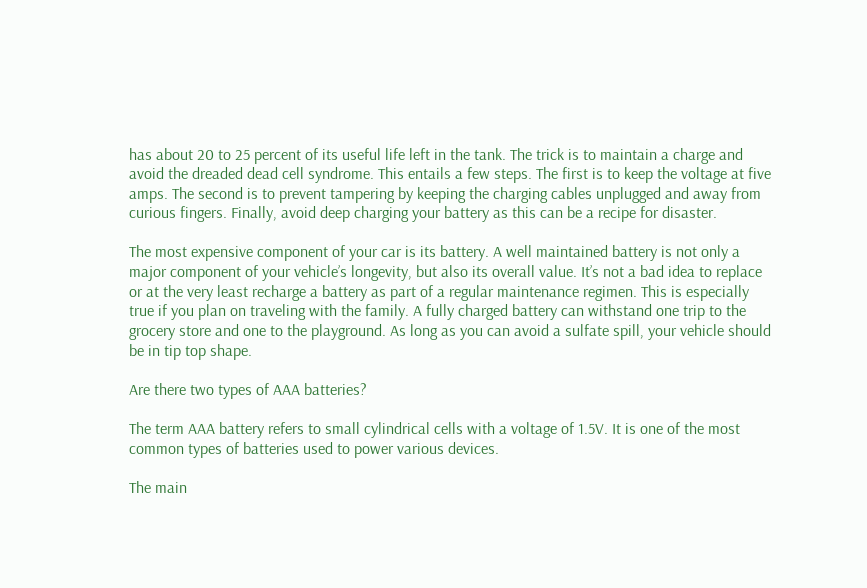has about 20 to 25 percent of its useful life left in the tank. The trick is to maintain a charge and avoid the dreaded dead cell syndrome. This entails a few steps. The first is to keep the voltage at five amps. The second is to prevent tampering by keeping the charging cables unplugged and away from curious fingers. Finally, avoid deep charging your battery as this can be a recipe for disaster.

The most expensive component of your car is its battery. A well maintained battery is not only a major component of your vehicle’s longevity, but also its overall value. It’s not a bad idea to replace or at the very least recharge a battery as part of a regular maintenance regimen. This is especially true if you plan on traveling with the family. A fully charged battery can withstand one trip to the grocery store and one to the playground. As long as you can avoid a sulfate spill, your vehicle should be in tip top shape.

Are there two types of AAA batteries?

The term AAA battery refers to small cylindrical cells with a voltage of 1.5V. It is one of the most common types of batteries used to power various devices.

The main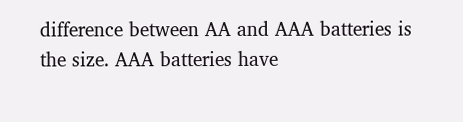difference between AA and AAA batteries is the size. AAA batteries have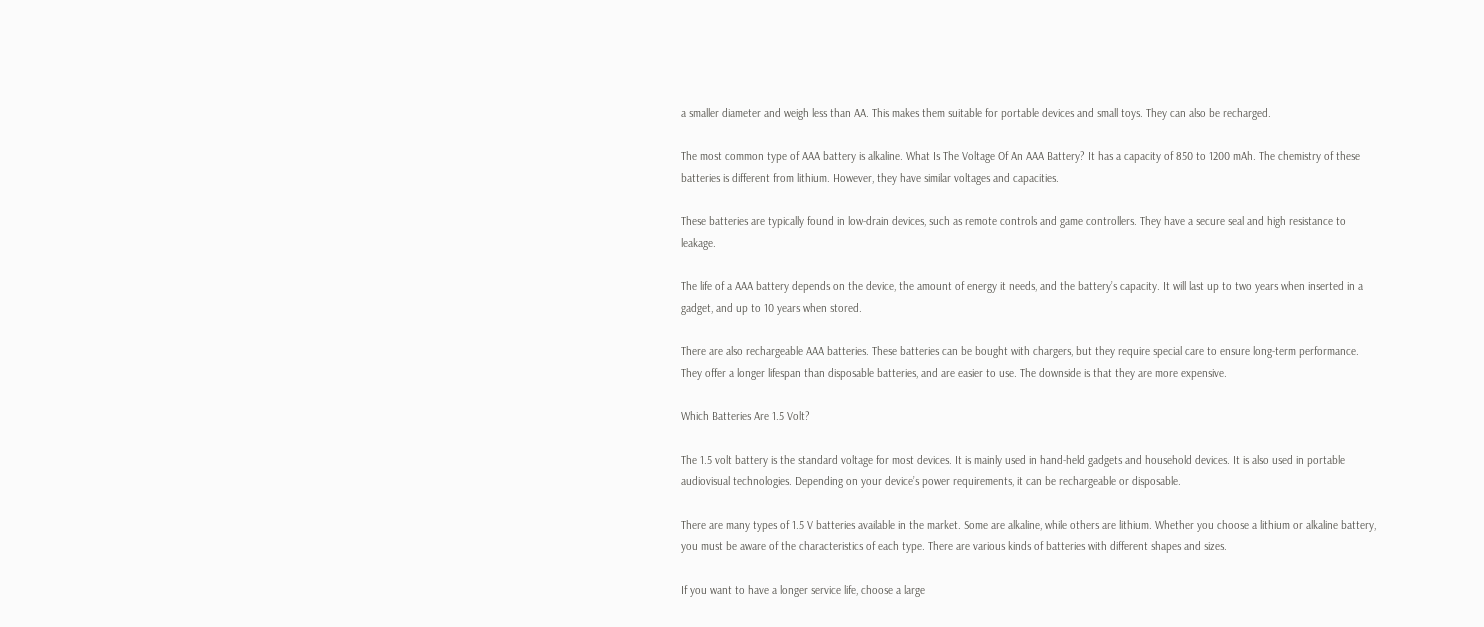a smaller diameter and weigh less than AA. This makes them suitable for portable devices and small toys. They can also be recharged.

The most common type of AAA battery is alkaline. What Is The Voltage Of An AAA Battery? It has a capacity of 850 to 1200 mAh. The chemistry of these batteries is different from lithium. However, they have similar voltages and capacities.

These batteries are typically found in low-drain devices, such as remote controls and game controllers. They have a secure seal and high resistance to leakage.

The life of a AAA battery depends on the device, the amount of energy it needs, and the battery’s capacity. It will last up to two years when inserted in a gadget, and up to 10 years when stored.

There are also rechargeable AAA batteries. These batteries can be bought with chargers, but they require special care to ensure long-term performance. They offer a longer lifespan than disposable batteries, and are easier to use. The downside is that they are more expensive.

Which Batteries Are 1.5 Volt?

The 1.5 volt battery is the standard voltage for most devices. It is mainly used in hand-held gadgets and household devices. It is also used in portable audiovisual technologies. Depending on your device’s power requirements, it can be rechargeable or disposable.

There are many types of 1.5 V batteries available in the market. Some are alkaline, while others are lithium. Whether you choose a lithium or alkaline battery, you must be aware of the characteristics of each type. There are various kinds of batteries with different shapes and sizes.

If you want to have a longer service life, choose a large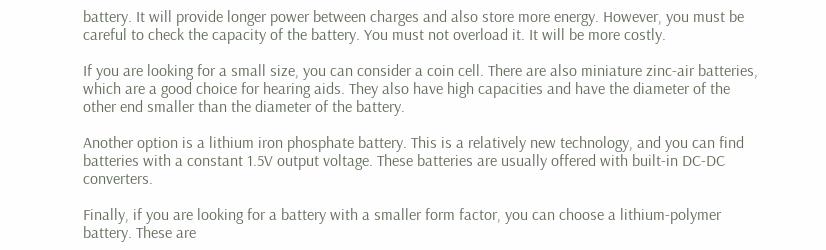battery. It will provide longer power between charges and also store more energy. However, you must be careful to check the capacity of the battery. You must not overload it. It will be more costly.

If you are looking for a small size, you can consider a coin cell. There are also miniature zinc-air batteries, which are a good choice for hearing aids. They also have high capacities and have the diameter of the other end smaller than the diameter of the battery.

Another option is a lithium iron phosphate battery. This is a relatively new technology, and you can find batteries with a constant 1.5V output voltage. These batteries are usually offered with built-in DC-DC converters.

Finally, if you are looking for a battery with a smaller form factor, you can choose a lithium-polymer battery. These are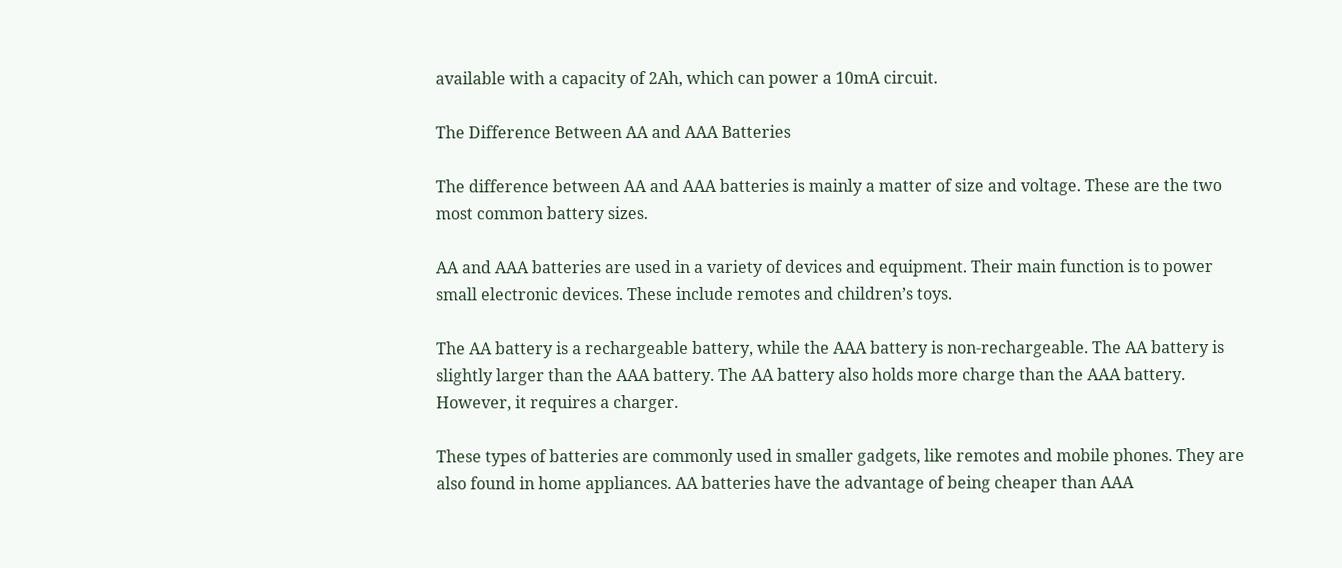available with a capacity of 2Ah, which can power a 10mA circuit.

The Difference Between AA and AAA Batteries

The difference between AA and AAA batteries is mainly a matter of size and voltage. These are the two most common battery sizes.

AA and AAA batteries are used in a variety of devices and equipment. Their main function is to power small electronic devices. These include remotes and children’s toys.

The AA battery is a rechargeable battery, while the AAA battery is non-rechargeable. The AA battery is slightly larger than the AAA battery. The AA battery also holds more charge than the AAA battery. However, it requires a charger.

These types of batteries are commonly used in smaller gadgets, like remotes and mobile phones. They are also found in home appliances. AA batteries have the advantage of being cheaper than AAA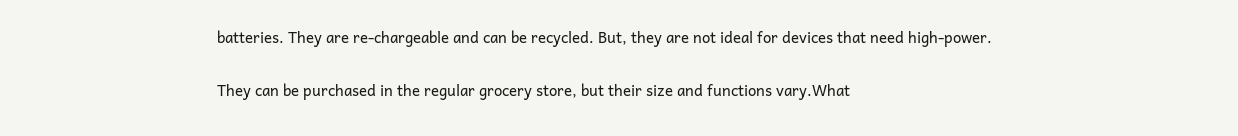batteries. They are re-chargeable and can be recycled. But, they are not ideal for devices that need high-power.

They can be purchased in the regular grocery store, but their size and functions vary.What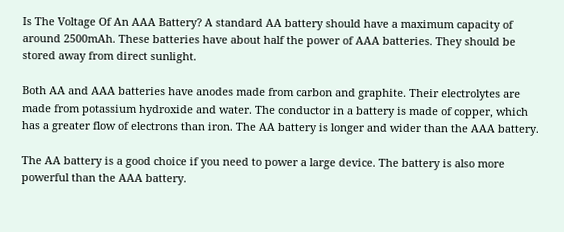Is The Voltage Of An AAA Battery? A standard AA battery should have a maximum capacity of around 2500mAh. These batteries have about half the power of AAA batteries. They should be stored away from direct sunlight.

Both AA and AAA batteries have anodes made from carbon and graphite. Their electrolytes are made from potassium hydroxide and water. The conductor in a battery is made of copper, which has a greater flow of electrons than iron. The AA battery is longer and wider than the AAA battery.

The AA battery is a good choice if you need to power a large device. The battery is also more powerful than the AAA battery.